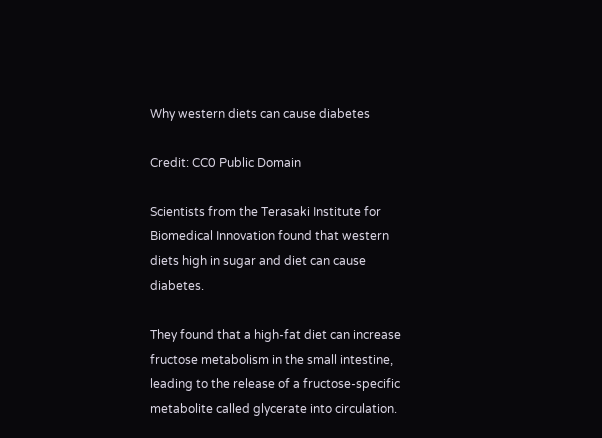Why western diets can cause diabetes

Credit: CC0 Public Domain

Scientists from the Terasaki Institute for Biomedical Innovation found that western diets high in sugar and diet can cause diabetes.

They found that a high-fat diet can increase fructose metabolism in the small intestine, leading to the release of a fructose-specific metabolite called glycerate into circulation.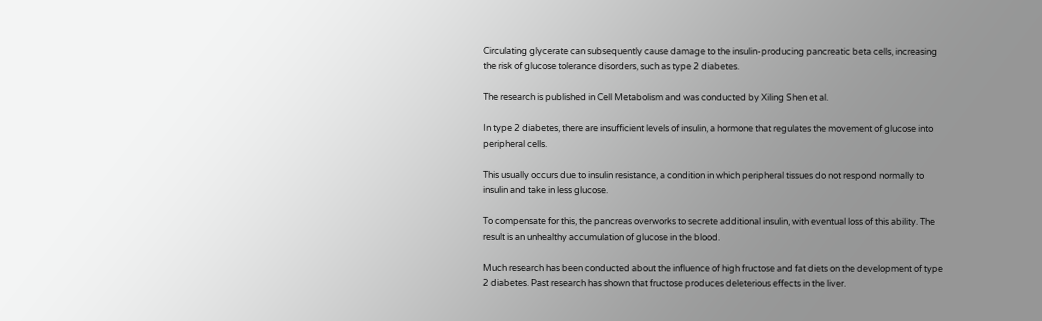Circulating glycerate can subsequently cause damage to the insulin-producing pancreatic beta cells, increasing the risk of glucose tolerance disorders, such as type 2 diabetes.

The research is published in Cell Metabolism and was conducted by Xiling Shen et al.

In type 2 diabetes, there are insufficient levels of insulin, a hormone that regulates the movement of glucose into peripheral cells.

This usually occurs due to insulin resistance, a condition in which peripheral tissues do not respond normally to insulin and take in less glucose.

To compensate for this, the pancreas overworks to secrete additional insulin, with eventual loss of this ability. The result is an unhealthy accumulation of glucose in the blood.

Much research has been conducted about the influence of high fructose and fat diets on the development of type 2 diabetes. Past research has shown that fructose produces deleterious effects in the liver.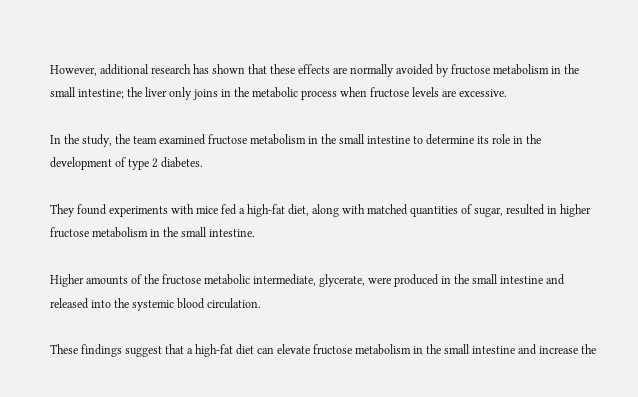However, additional research has shown that these effects are normally avoided by fructose metabolism in the small intestine; the liver only joins in the metabolic process when fructose levels are excessive.

In the study, the team examined fructose metabolism in the small intestine to determine its role in the development of type 2 diabetes.

They found experiments with mice fed a high-fat diet, along with matched quantities of sugar, resulted in higher fructose metabolism in the small intestine.

Higher amounts of the fructose metabolic intermediate, glycerate, were produced in the small intestine and released into the systemic blood circulation.

These findings suggest that a high-fat diet can elevate fructose metabolism in the small intestine and increase the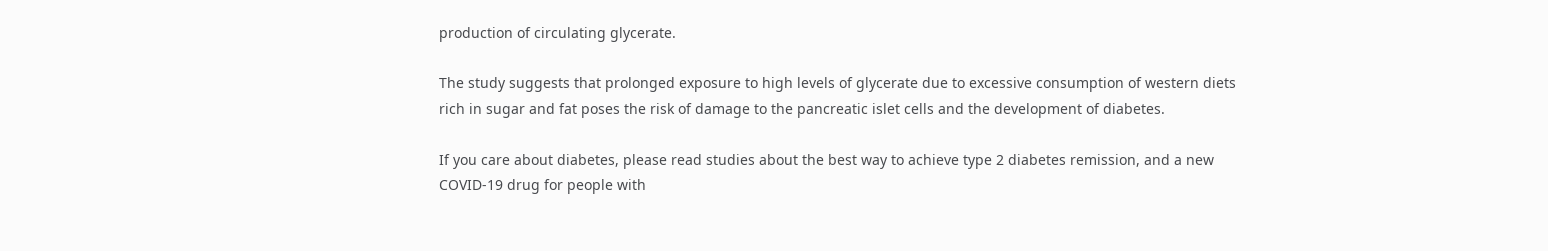production of circulating glycerate.

The study suggests that prolonged exposure to high levels of glycerate due to excessive consumption of western diets rich in sugar and fat poses the risk of damage to the pancreatic islet cells and the development of diabetes.

If you care about diabetes, please read studies about the best way to achieve type 2 diabetes remission, and a new COVID-19 drug for people with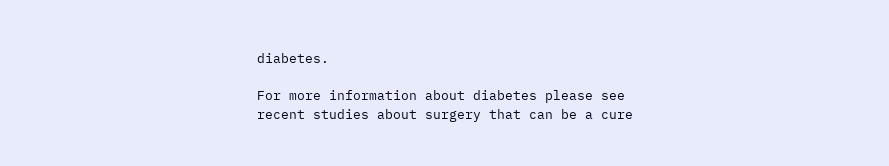diabetes.

For more information about diabetes please see recent studies about surgery that can be a cure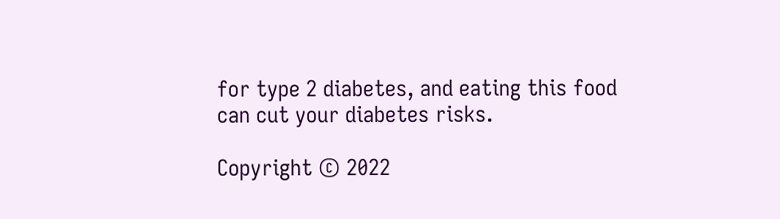for type 2 diabetes, and eating this food can cut your diabetes risks.

Copyright © 2022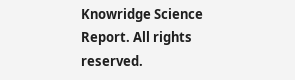Knowridge Science Report. All rights reserved.